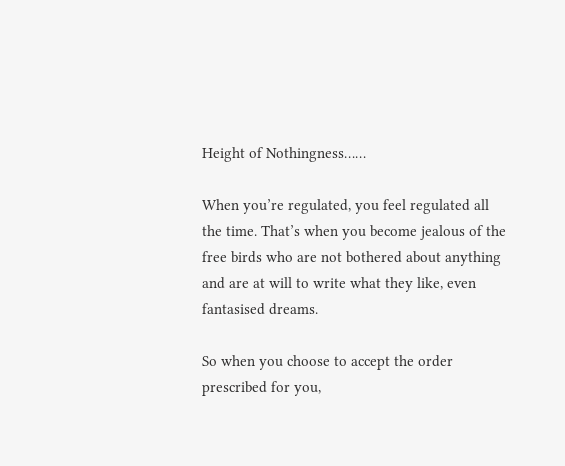Height of Nothingness……

When you’re regulated, you feel regulated all the time. That’s when you become jealous of the free birds who are not bothered about anything and are at will to write what they like, even fantasised dreams.

So when you choose to accept the order prescribed for you,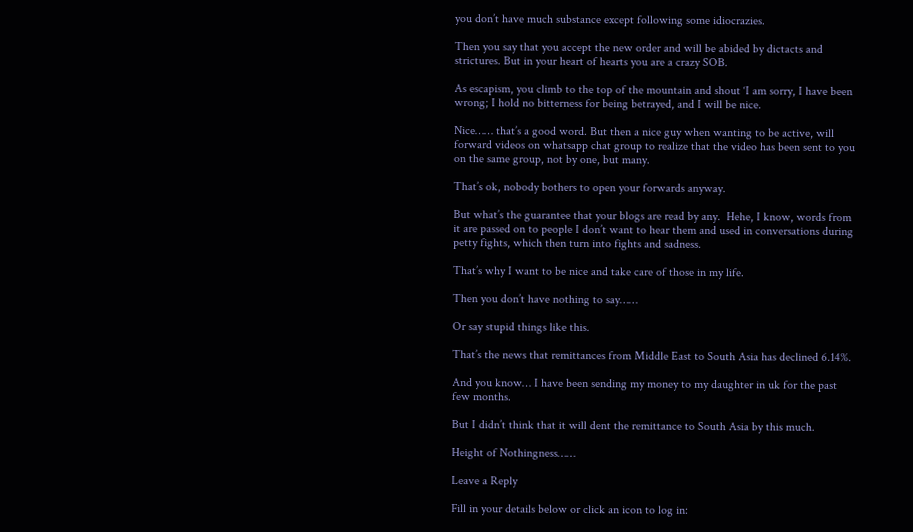you don’t have much substance except following some idiocrazies.

Then you say that you accept the new order and will be abided by dictacts and strictures. But in your heart of hearts you are a crazy SOB.

As escapism, you climb to the top of the mountain and shout ‘I am sorry, I have been wrong; I hold no bitterness for being betrayed, and I will be nice.

Nice…… that’s a good word. But then a nice guy when wanting to be active, will forward videos on whatsapp chat group to realize that the video has been sent to you on the same group, not by one, but many.

That’s ok, nobody bothers to open your forwards anyway.

But what’s the guarantee that your blogs are read by any.  Hehe, I know, words from it are passed on to people I don’t want to hear them and used in conversations during petty fights, which then turn into fights and sadness.

That’s why I want to be nice and take care of those in my life.

Then you don’t have nothing to say……

Or say stupid things like this.

That’s the news that remittances from Middle East to South Asia has declined 6.14%.

And you know… I have been sending my money to my daughter in uk for the past few months.

But I didn’t think that it will dent the remittance to South Asia by this much.

Height of Nothingness……

Leave a Reply

Fill in your details below or click an icon to log in: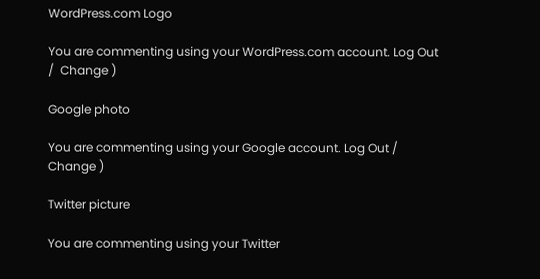WordPress.com Logo

You are commenting using your WordPress.com account. Log Out /  Change )

Google photo

You are commenting using your Google account. Log Out /  Change )

Twitter picture

You are commenting using your Twitter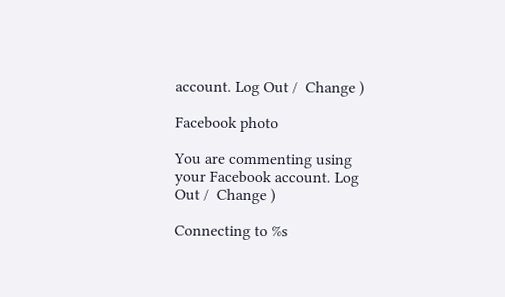account. Log Out /  Change )

Facebook photo

You are commenting using your Facebook account. Log Out /  Change )

Connecting to %s